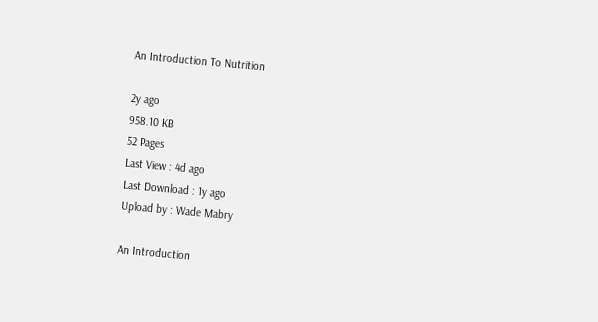An Introduction To Nutrition

2y ago
958.10 KB
52 Pages
Last View : 4d ago
Last Download : 1y ago
Upload by : Wade Mabry

An Introduction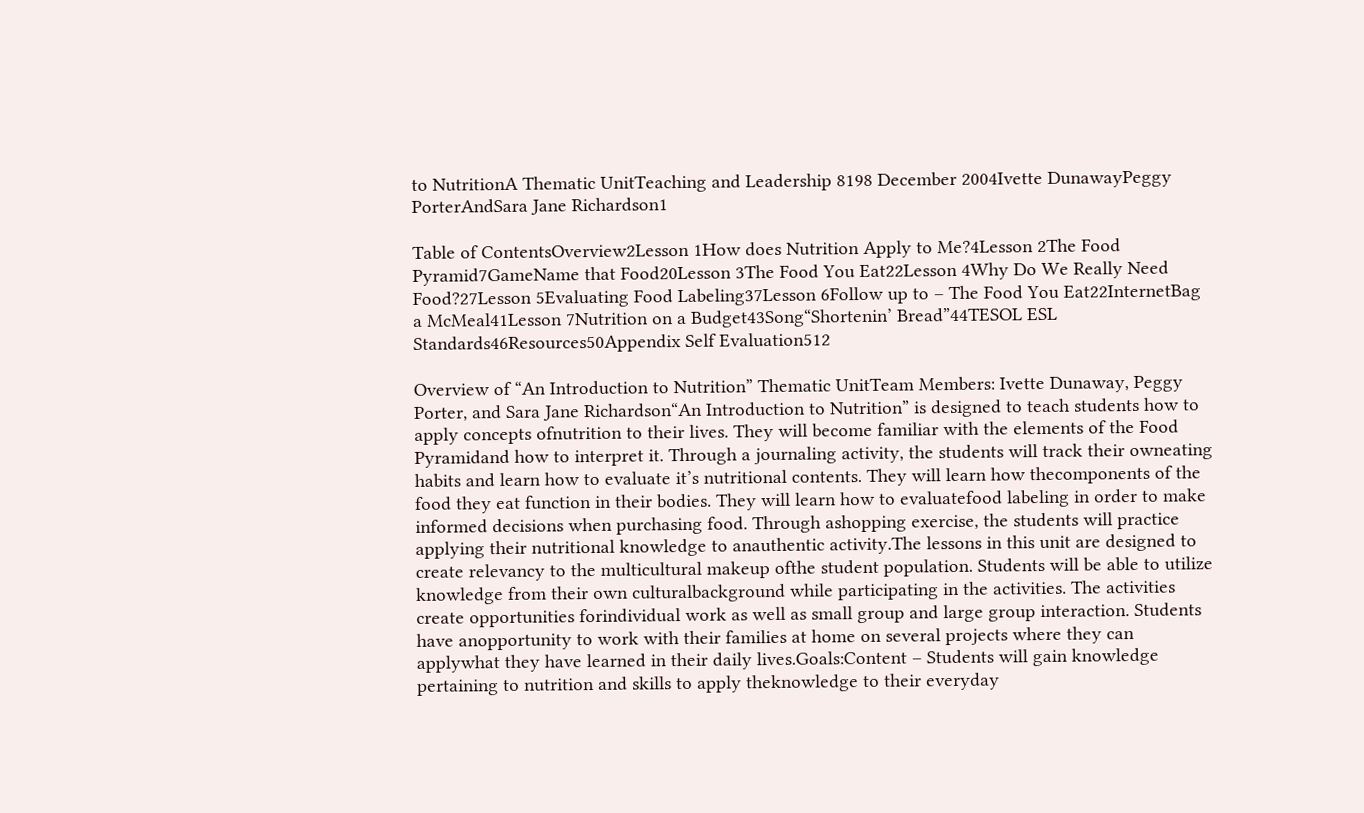to NutritionA Thematic UnitTeaching and Leadership 8198 December 2004Ivette DunawayPeggy PorterAndSara Jane Richardson1

Table of ContentsOverview2Lesson 1How does Nutrition Apply to Me?4Lesson 2The Food Pyramid7GameName that Food20Lesson 3The Food You Eat22Lesson 4Why Do We Really Need Food?27Lesson 5Evaluating Food Labeling37Lesson 6Follow up to – The Food You Eat22InternetBag a McMeal41Lesson 7Nutrition on a Budget43Song“Shortenin’ Bread”44TESOL ESL Standards46Resources50Appendix Self Evaluation512

Overview of “An Introduction to Nutrition” Thematic UnitTeam Members: Ivette Dunaway, Peggy Porter, and Sara Jane Richardson“An Introduction to Nutrition” is designed to teach students how to apply concepts ofnutrition to their lives. They will become familiar with the elements of the Food Pyramidand how to interpret it. Through a journaling activity, the students will track their owneating habits and learn how to evaluate it’s nutritional contents. They will learn how thecomponents of the food they eat function in their bodies. They will learn how to evaluatefood labeling in order to make informed decisions when purchasing food. Through ashopping exercise, the students will practice applying their nutritional knowledge to anauthentic activity.The lessons in this unit are designed to create relevancy to the multicultural makeup ofthe student population. Students will be able to utilize knowledge from their own culturalbackground while participating in the activities. The activities create opportunities forindividual work as well as small group and large group interaction. Students have anopportunity to work with their families at home on several projects where they can applywhat they have learned in their daily lives.Goals:Content – Students will gain knowledge pertaining to nutrition and skills to apply theknowledge to their everyday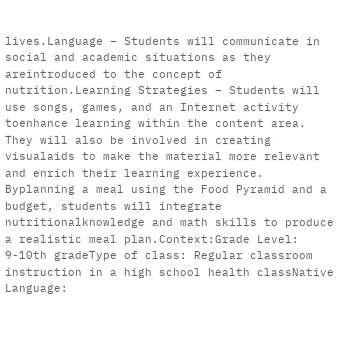lives.Language – Students will communicate in social and academic situations as they areintroduced to the concept of nutrition.Learning Strategies – Students will use songs, games, and an Internet activity toenhance learning within the content area. They will also be involved in creating visualaids to make the material more relevant and enrich their learning experience. Byplanning a meal using the Food Pyramid and a budget, students will integrate nutritionalknowledge and math skills to produce a realistic meal plan.Context:Grade Level: 9-10th gradeType of class: Regular classroom instruction in a high school health classNative Language: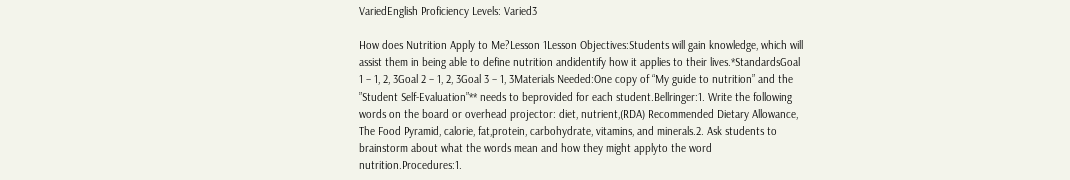VariedEnglish Proficiency Levels: Varied3

How does Nutrition Apply to Me?Lesson 1Lesson Objectives:Students will gain knowledge, which will assist them in being able to define nutrition andidentify how it applies to their lives.*StandardsGoal 1 – 1, 2, 3Goal 2 – 1, 2, 3Goal 3 – 1, 3Materials Needed:One copy of “My guide to nutrition” and the ”Student Self-Evaluation”** needs to beprovided for each student.Bellringer:1. Write the following words on the board or overhead projector: diet, nutrient,(RDA) Recommended Dietary Allowance, The Food Pyramid, calorie, fat,protein, carbohydrate, vitamins, and minerals.2. Ask students to brainstorm about what the words mean and how they might applyto the word nutrition.Procedures:1.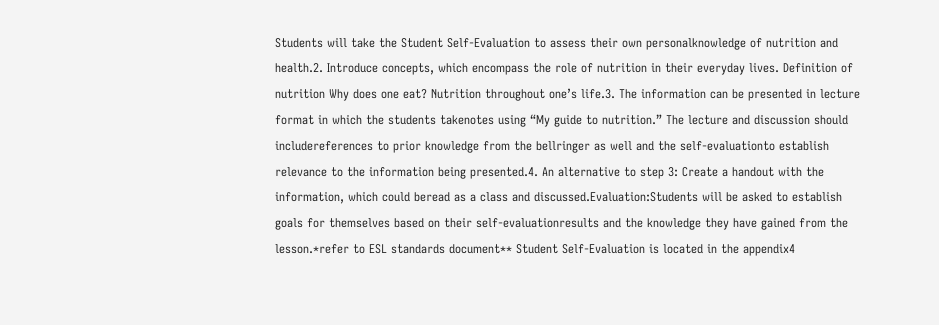Students will take the Student Self-Evaluation to assess their own personalknowledge of nutrition and health.2. Introduce concepts, which encompass the role of nutrition in their everyday lives. Definition of nutrition Why does one eat? Nutrition throughout one’s life.3. The information can be presented in lecture format in which the students takenotes using “My guide to nutrition.” The lecture and discussion should includereferences to prior knowledge from the bellringer as well and the self-evaluationto establish relevance to the information being presented.4. An alternative to step 3: Create a handout with the information, which could beread as a class and discussed.Evaluation:Students will be asked to establish goals for themselves based on their self-evaluationresults and the knowledge they have gained from the lesson.*refer to ESL standards document** Student Self-Evaluation is located in the appendix4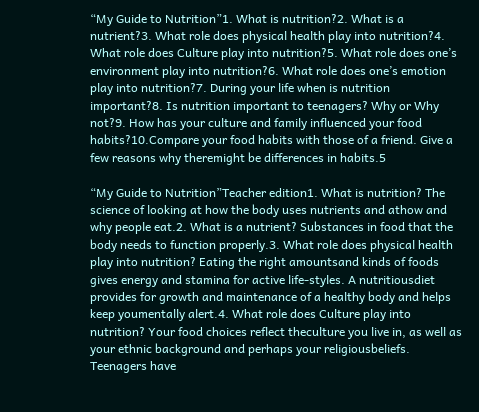“My Guide to Nutrition”1. What is nutrition?2. What is a nutrient?3. What role does physical health play into nutrition?4. What role does Culture play into nutrition?5. What role does one’s environment play into nutrition?6. What role does one’s emotion play into nutrition?7. During your life when is nutrition important?8. Is nutrition important to teenagers? Why or Why not?9. How has your culture and family influenced your food habits?10.Compare your food habits with those of a friend. Give a few reasons why theremight be differences in habits.5

“My Guide to Nutrition”Teacher edition1. What is nutrition? The science of looking at how the body uses nutrients and athow and why people eat.2. What is a nutrient? Substances in food that the body needs to function properly.3. What role does physical health play into nutrition? Eating the right amountsand kinds of foods gives energy and stamina for active life-styles. A nutritiousdiet provides for growth and maintenance of a healthy body and helps keep youmentally alert.4. What role does Culture play into nutrition? Your food choices reflect theculture you live in, as well as your ethnic background and perhaps your religiousbeliefs. Teenagers have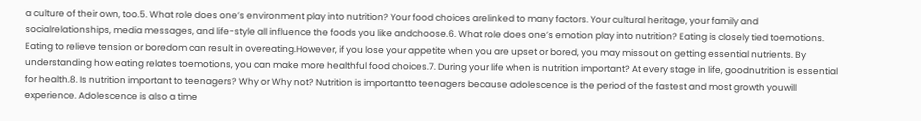a culture of their own, too.5. What role does one’s environment play into nutrition? Your food choices arelinked to many factors. Your cultural heritage, your family and socialrelationships, media messages, and life-style all influence the foods you like andchoose.6. What role does one’s emotion play into nutrition? Eating is closely tied toemotions. Eating to relieve tension or boredom can result in overeating.However, if you lose your appetite when you are upset or bored, you may missout on getting essential nutrients. By understanding how eating relates toemotions, you can make more healthful food choices.7. During your life when is nutrition important? At every stage in life, goodnutrition is essential for health.8. Is nutrition important to teenagers? Why or Why not? Nutrition is importantto teenagers because adolescence is the period of the fastest and most growth youwill experience. Adolescence is also a time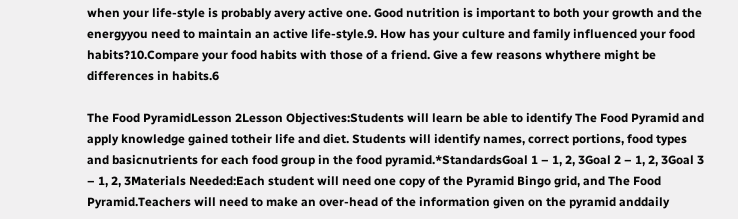when your life-style is probably avery active one. Good nutrition is important to both your growth and the energyyou need to maintain an active life-style.9. How has your culture and family influenced your food habits?10.Compare your food habits with those of a friend. Give a few reasons whythere might be differences in habits.6

The Food PyramidLesson 2Lesson Objectives:Students will learn be able to identify The Food Pyramid and apply knowledge gained totheir life and diet. Students will identify names, correct portions, food types and basicnutrients for each food group in the food pyramid.*StandardsGoal 1 – 1, 2, 3Goal 2 – 1, 2, 3Goal 3 – 1, 2, 3Materials Needed:Each student will need one copy of the Pyramid Bingo grid, and The Food Pyramid.Teachers will need to make an over-head of the information given on the pyramid anddaily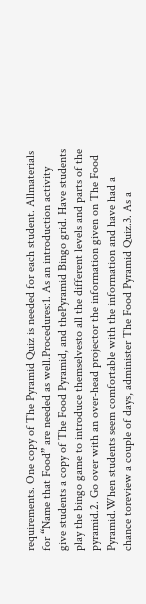requirements. One copy of The Pyramid Quiz is needed for each student. Allmaterials for “Name that Food” are needed as well.Procedures:1. As an introduction activity give students a copy of The Food Pyramid, and thePyramid Bingo grid. Have students play the bingo game to introduce themselvesto all the different levels and parts of the pyramid.2. Go over with an over-head projector the information given on The Food Pyramid.When students seem comfortable with the information and have had a chance toreview a couple of days, administer The Food Pyramid Quiz.3. As a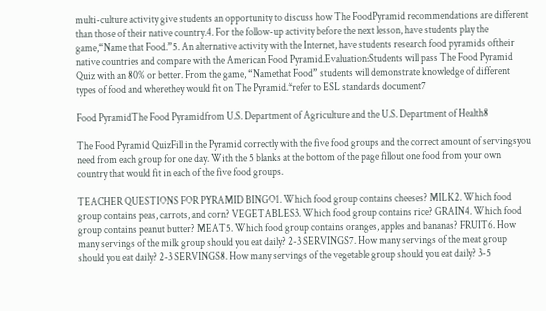multi-culture activity give students an opportunity to discuss how The FoodPyramid recommendations are different than those of their native country.4. For the follow-up activity before the next lesson, have students play the game,“Name that Food.”5. An alternative activity with the Internet, have students research food pyramids oftheir native countries and compare with the American Food Pyramid.Evaluation:Students will pass The Food Pyramid Quiz with an 80% or better. From the game, “Namethat Food” students will demonstrate knowledge of different types of food and wherethey would fit on The Pyramid.*refer to ESL standards document7

Food PyramidThe Food Pyramidfrom U.S. Department of Agriculture and the U.S. Department of Health8

The Food Pyramid QuizFill in the Pyramid correctly with the five food groups and the correct amount of servingsyou need from each group for one day. With the 5 blanks at the bottom of the page fillout one food from your own country that would fit in each of the five food groups.

TEACHER QUESTIONS FOR PYRAMID BINGO1. Which food group contains cheeses? MILK2. Which food group contains peas, carrots, and corn? VEGETABLES3. Which food group contains rice? GRAIN4. Which food group contains peanut butter? MEAT5. Which food group contains oranges, apples and bananas? FRUIT6. How many servings of the milk group should you eat daily? 2-3 SERVINGS7. How many servings of the meat group should you eat daily? 2-3 SERVINGS8. How many servings of the vegetable group should you eat daily? 3-5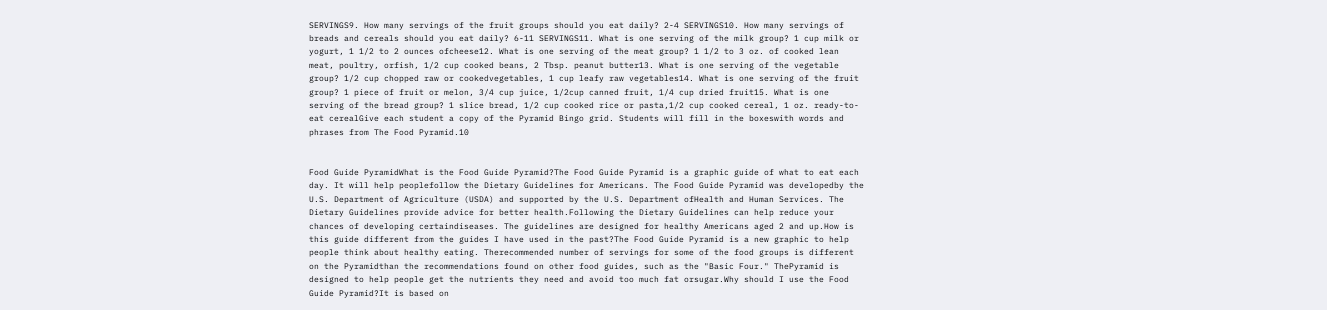SERVINGS9. How many servings of the fruit groups should you eat daily? 2-4 SERVINGS10. How many servings of breads and cereals should you eat daily? 6-11 SERVINGS11. What is one serving of the milk group? 1 cup milk or yogurt, 1 1/2 to 2 ounces ofcheese12. What is one serving of the meat group? 1 1/2 to 3 oz. of cooked lean meat, poultry, orfish, 1/2 cup cooked beans, 2 Tbsp. peanut butter13. What is one serving of the vegetable group? 1/2 cup chopped raw or cookedvegetables, 1 cup leafy raw vegetables14. What is one serving of the fruit group? 1 piece of fruit or melon, 3/4 cup juice, 1/2cup canned fruit, 1/4 cup dried fruit15. What is one serving of the bread group? 1 slice bread, 1/2 cup cooked rice or pasta,1/2 cup cooked cereal, 1 oz. ready-to-eat cerealGive each student a copy of the Pyramid Bingo grid. Students will fill in the boxeswith words and phrases from The Food Pyramid.10


Food Guide PyramidWhat is the Food Guide Pyramid?The Food Guide Pyramid is a graphic guide of what to eat each day. It will help peoplefollow the Dietary Guidelines for Americans. The Food Guide Pyramid was developedby the U.S. Department of Agriculture (USDA) and supported by the U.S. Department ofHealth and Human Services. The Dietary Guidelines provide advice for better health.Following the Dietary Guidelines can help reduce your chances of developing certaindiseases. The guidelines are designed for healthy Americans aged 2 and up.How is this guide different from the guides I have used in the past?The Food Guide Pyramid is a new graphic to help people think about healthy eating. Therecommended number of servings for some of the food groups is different on the Pyramidthan the recommendations found on other food guides, such as the "Basic Four." ThePyramid is designed to help people get the nutrients they need and avoid too much fat orsugar.Why should I use the Food Guide Pyramid?It is based on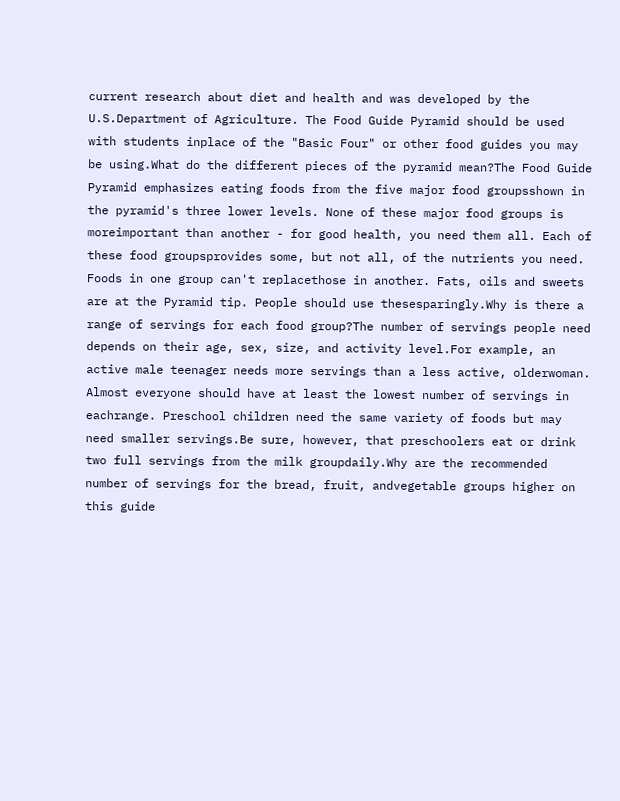current research about diet and health and was developed by the U.S.Department of Agriculture. The Food Guide Pyramid should be used with students inplace of the "Basic Four" or other food guides you may be using.What do the different pieces of the pyramid mean?The Food Guide Pyramid emphasizes eating foods from the five major food groupsshown in the pyramid's three lower levels. None of these major food groups is moreimportant than another - for good health, you need them all. Each of these food groupsprovides some, but not all, of the nutrients you need. Foods in one group can't replacethose in another. Fats, oils and sweets are at the Pyramid tip. People should use thesesparingly.Why is there a range of servings for each food group?The number of servings people need depends on their age, sex, size, and activity level.For example, an active male teenager needs more servings than a less active, olderwoman. Almost everyone should have at least the lowest number of servings in eachrange. Preschool children need the same variety of foods but may need smaller servings.Be sure, however, that preschoolers eat or drink two full servings from the milk groupdaily.Why are the recommended number of servings for the bread, fruit, andvegetable groups higher on this guide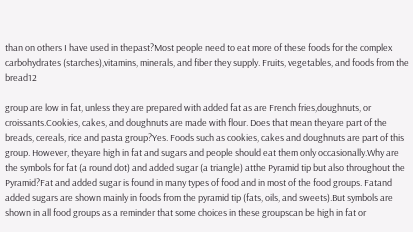than on others I have used in thepast?Most people need to eat more of these foods for the complex carbohydrates (starches),vitamins, minerals, and fiber they supply. Fruits, vegetables, and foods from the bread12

group are low in fat, unless they are prepared with added fat as are French fries,doughnuts, or croissants.Cookies, cakes, and doughnuts are made with flour. Does that mean theyare part of the breads, cereals, rice and pasta group?Yes. Foods such as cookies, cakes and doughnuts are part of this group. However, theyare high in fat and sugars and people should eat them only occasionally.Why are the symbols for fat (a round dot) and added sugar (a triangle) atthe Pyramid tip but also throughout the Pyramid?Fat and added sugar is found in many types of food and in most of the food groups. Fatand added sugars are shown mainly in foods from the pyramid tip (fats, oils, and sweets).But symbols are shown in all food groups as a reminder that some choices in these groupscan be high in fat or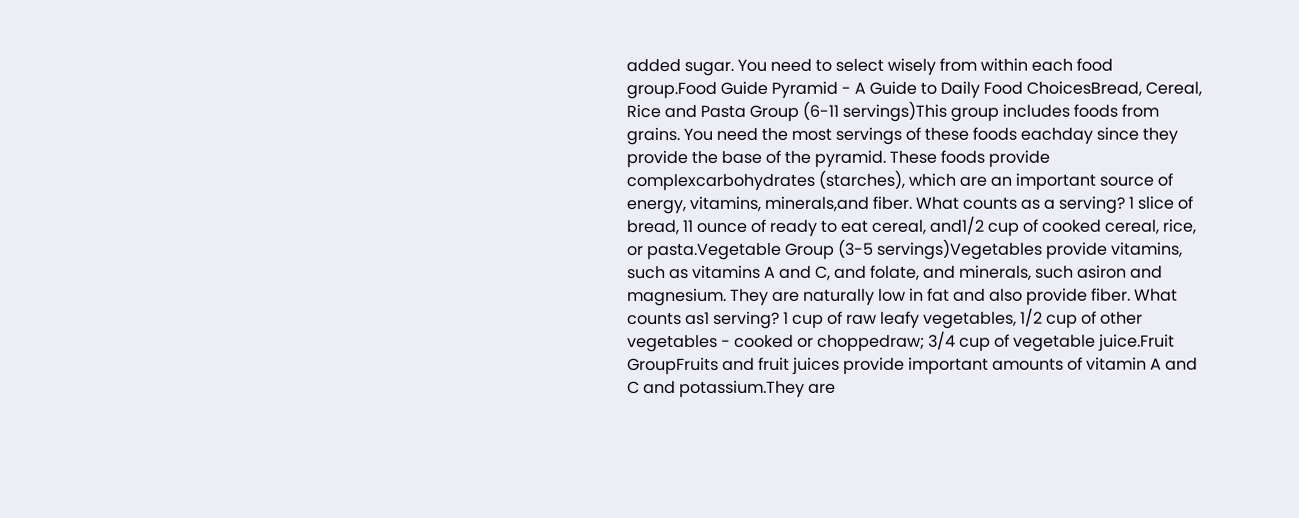added sugar. You need to select wisely from within each food group.Food Guide Pyramid - A Guide to Daily Food ChoicesBread, Cereal, Rice and Pasta Group (6-11 servings)This group includes foods from grains. You need the most servings of these foods eachday since they provide the base of the pyramid. These foods provide complexcarbohydrates (starches), which are an important source of energy, vitamins, minerals,and fiber. What counts as a serving? 1 slice of bread, 11 ounce of ready to eat cereal, and1/2 cup of cooked cereal, rice, or pasta.Vegetable Group (3-5 servings)Vegetables provide vitamins, such as vitamins A and C, and folate, and minerals, such asiron and magnesium. They are naturally low in fat and also provide fiber. What counts as1 serving? 1 cup of raw leafy vegetables, 1/2 cup of other vegetables - cooked or choppedraw; 3/4 cup of vegetable juice.Fruit GroupFruits and fruit juices provide important amounts of vitamin A and C and potassium.They are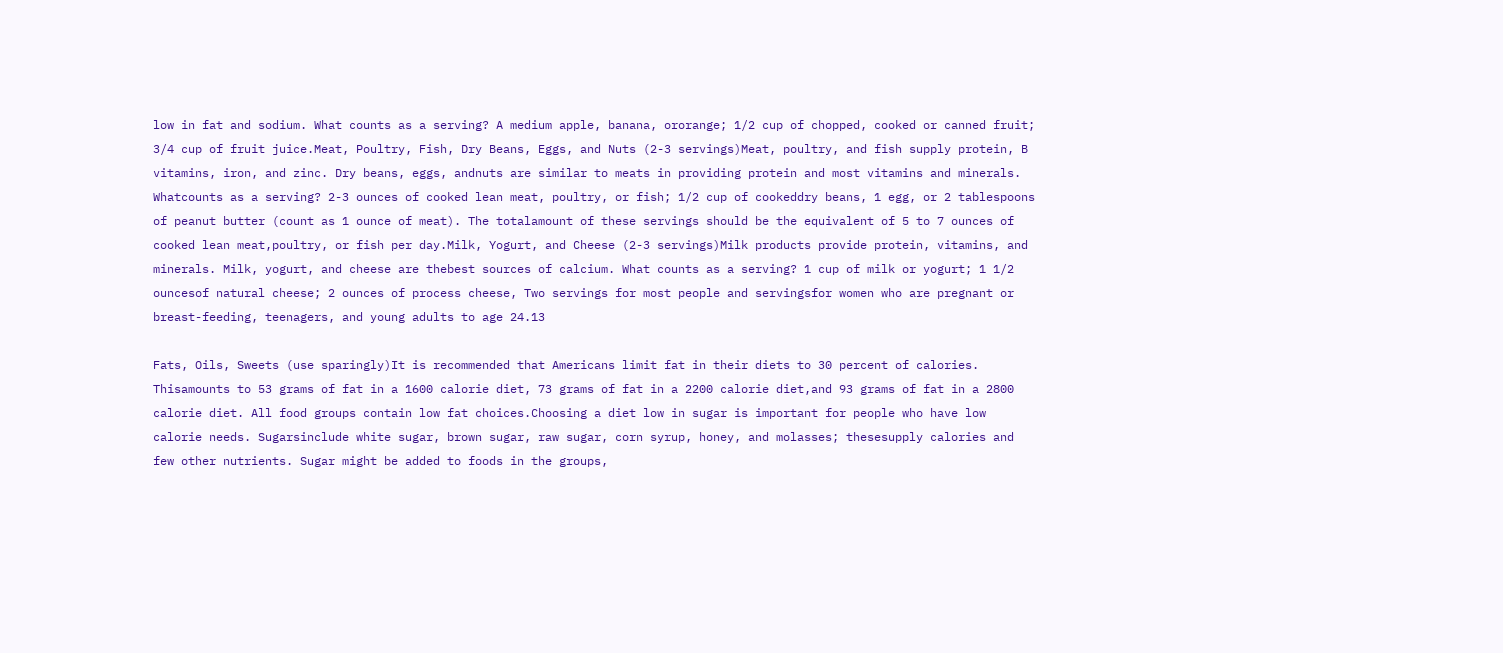low in fat and sodium. What counts as a serving? A medium apple, banana, ororange; 1/2 cup of chopped, cooked or canned fruit; 3/4 cup of fruit juice.Meat, Poultry, Fish, Dry Beans, Eggs, and Nuts (2-3 servings)Meat, poultry, and fish supply protein, B vitamins, iron, and zinc. Dry beans, eggs, andnuts are similar to meats in providing protein and most vitamins and minerals. Whatcounts as a serving? 2-3 ounces of cooked lean meat, poultry, or fish; 1/2 cup of cookeddry beans, 1 egg, or 2 tablespoons of peanut butter (count as 1 ounce of meat). The totalamount of these servings should be the equivalent of 5 to 7 ounces of cooked lean meat,poultry, or fish per day.Milk, Yogurt, and Cheese (2-3 servings)Milk products provide protein, vitamins, and minerals. Milk, yogurt, and cheese are thebest sources of calcium. What counts as a serving? 1 cup of milk or yogurt; 1 1/2 ouncesof natural cheese; 2 ounces of process cheese, Two servings for most people and servingsfor women who are pregnant or breast-feeding, teenagers, and young adults to age 24.13

Fats, Oils, Sweets (use sparingly)It is recommended that Americans limit fat in their diets to 30 percent of calories. Thisamounts to 53 grams of fat in a 1600 calorie diet, 73 grams of fat in a 2200 calorie diet,and 93 grams of fat in a 2800 calorie diet. All food groups contain low fat choices.Choosing a diet low in sugar is important for people who have low calorie needs. Sugarsinclude white sugar, brown sugar, raw sugar, corn syrup, honey, and molasses; thesesupply calories and few other nutrients. Sugar might be added to foods in the groups,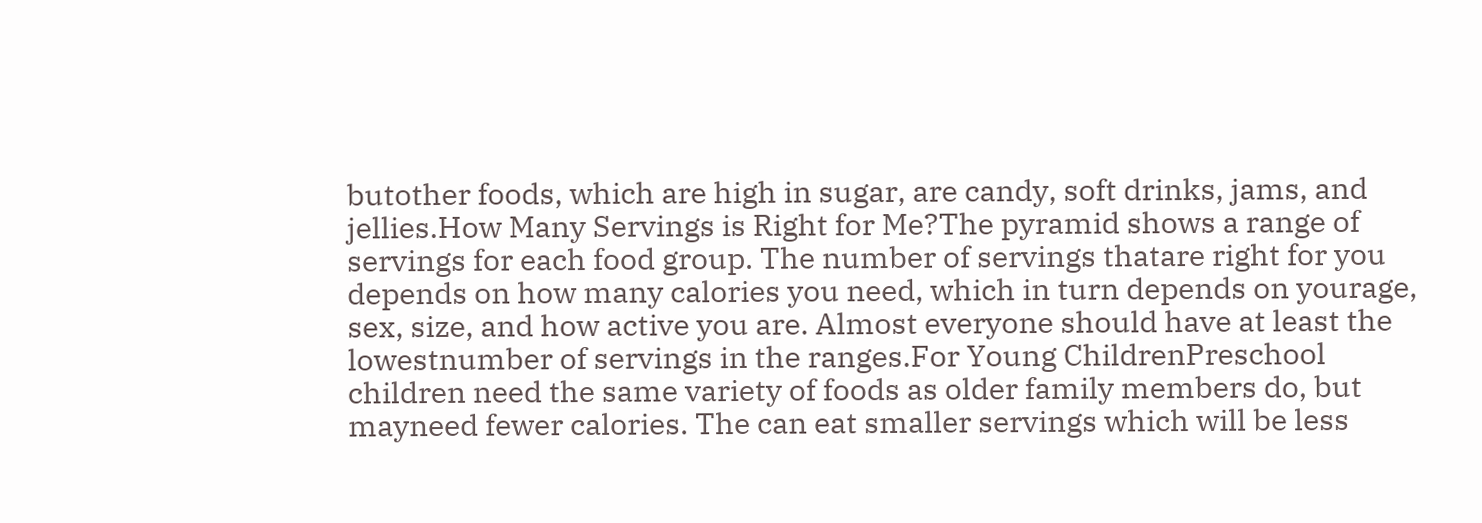butother foods, which are high in sugar, are candy, soft drinks, jams, and jellies.How Many Servings is Right for Me?The pyramid shows a range of servings for each food group. The number of servings thatare right for you depends on how many calories you need, which in turn depends on yourage, sex, size, and how active you are. Almost everyone should have at least the lowestnumber of servings in the ranges.For Young ChildrenPreschool children need the same variety of foods as older family members do, but mayneed fewer calories. The can eat smaller servings which will be less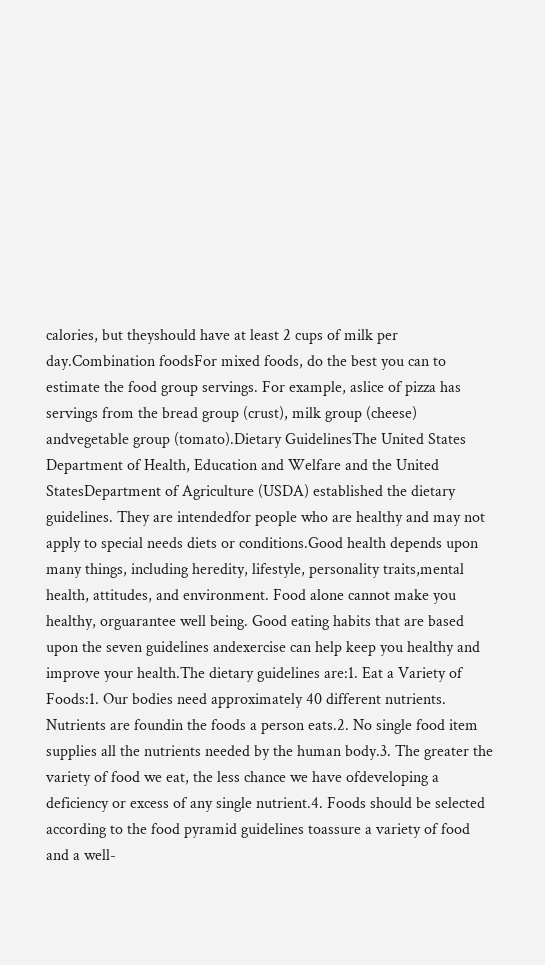calories, but theyshould have at least 2 cups of milk per day.Combination foodsFor mixed foods, do the best you can to estimate the food group servings. For example, aslice of pizza has servings from the bread group (crust), milk group (cheese) andvegetable group (tomato).Dietary GuidelinesThe United States Department of Health, Education and Welfare and the United StatesDepartment of Agriculture (USDA) established the dietary guidelines. They are intendedfor people who are healthy and may not apply to special needs diets or conditions.Good health depends upon many things, including heredity, lifestyle, personality traits,mental health, attitudes, and environment. Food alone cannot make you healthy, orguarantee well being. Good eating habits that are based upon the seven guidelines andexercise can help keep you healthy and improve your health.The dietary guidelines are:1. Eat a Variety of Foods:1. Our bodies need approximately 40 different nutrients. Nutrients are foundin the foods a person eats.2. No single food item supplies all the nutrients needed by the human body.3. The greater the variety of food we eat, the less chance we have ofdeveloping a deficiency or excess of any single nutrient.4. Foods should be selected according to the food pyramid guidelines toassure a variety of food and a well-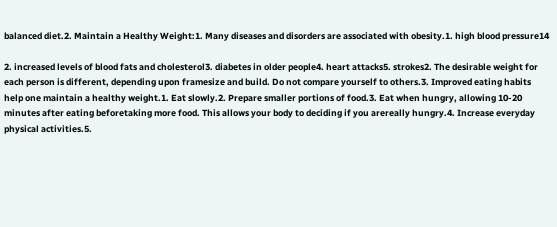balanced diet.2. Maintain a Healthy Weight:1. Many diseases and disorders are associated with obesity.1. high blood pressure14

2. increased levels of blood fats and cholesterol3. diabetes in older people4. heart attacks5. strokes2. The desirable weight for each person is different, depending upon framesize and build. Do not compare yourself to others.3. Improved eating habits help one maintain a healthy weight.1. Eat slowly.2. Prepare smaller portions of food.3. Eat when hungry, allowing 10-20 minutes after eating beforetaking more food. This allows your body to deciding if you arereally hungry.4. Increase everyday physical activities.5.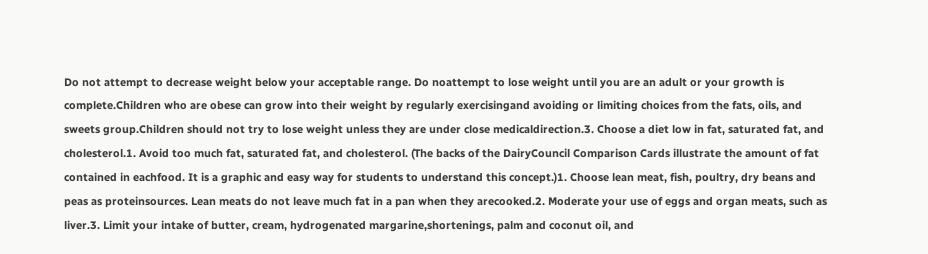Do not attempt to decrease weight below your acceptable range. Do noattempt to lose weight until you are an adult or your growth is complete.Children who are obese can grow into their weight by regularly exercisingand avoiding or limiting choices from the fats, oils, and sweets group.Children should not try to lose weight unless they are under close medicaldirection.3. Choose a diet low in fat, saturated fat, and cholesterol.1. Avoid too much fat, saturated fat, and cholesterol. (The backs of the DairyCouncil Comparison Cards illustrate the amount of fat contained in eachfood. It is a graphic and easy way for students to understand this concept.)1. Choose lean meat, fish, poultry, dry beans and peas as proteinsources. Lean meats do not leave much fat in a pan when they arecooked.2. Moderate your use of eggs and organ meats, such as liver.3. Limit your intake of butter, cream, hydrogenated margarine,shortenings, palm and coconut oil, and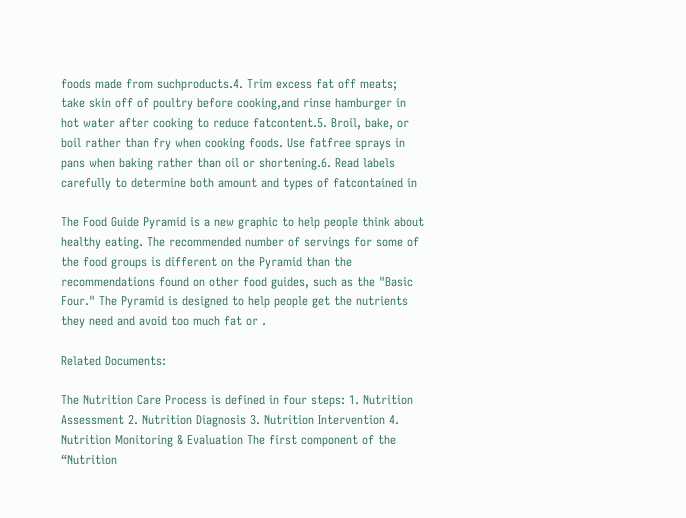foods made from suchproducts.4. Trim excess fat off meats; take skin off of poultry before cooking,and rinse hamburger in hot water after cooking to reduce fatcontent.5. Broil, bake, or boil rather than fry when cooking foods. Use fatfree sprays in pans when baking rather than oil or shortening.6. Read labels carefully to determine both amount and types of fatcontained in

The Food Guide Pyramid is a new graphic to help people think about healthy eating. The recommended number of servings for some of the food groups is different on the Pyramid than the recommendations found on other food guides, such as the "Basic Four." The Pyramid is designed to help people get the nutrients they need and avoid too much fat or .

Related Documents:

The Nutrition Care Process is defined in four steps: 1. Nutrition Assessment 2. Nutrition Diagnosis 3. Nutrition Intervention 4. Nutrition Monitoring & Evaluation The first component of the “Nutrition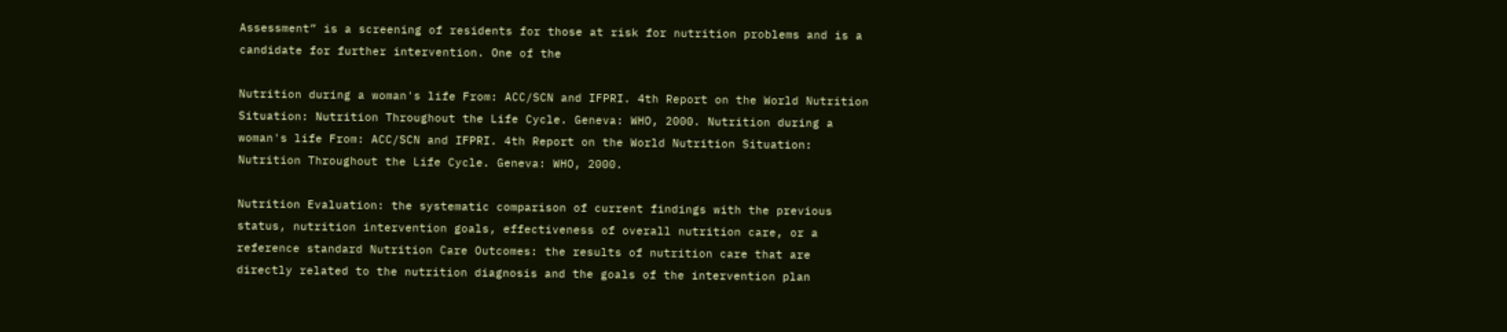Assessment” is a screening of residents for those at risk for nutrition problems and is a candidate for further intervention. One of the

Nutrition during a woman's life From: ACC/SCN and IFPRI. 4th Report on the World Nutrition Situation: Nutrition Throughout the Life Cycle. Geneva: WHO, 2000. Nutrition during a woman's life From: ACC/SCN and IFPRI. 4th Report on the World Nutrition Situation: Nutrition Throughout the Life Cycle. Geneva: WHO, 2000.

Nutrition Evaluation: the systematic comparison of current findings with the previous status, nutrition intervention goals, effectiveness of overall nutrition care, or a reference standard Nutrition Care Outcomes: the results of nutrition care that are directly related to the nutrition diagnosis and the goals of the intervention plan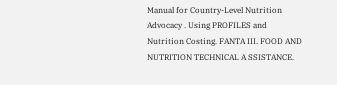Manual for Country-Level Nutrition Advocacy . Using PROFILES and Nutrition Costing. FANTA III. FOOD AND NUTRITION TECHNICAL A SSISTANCE.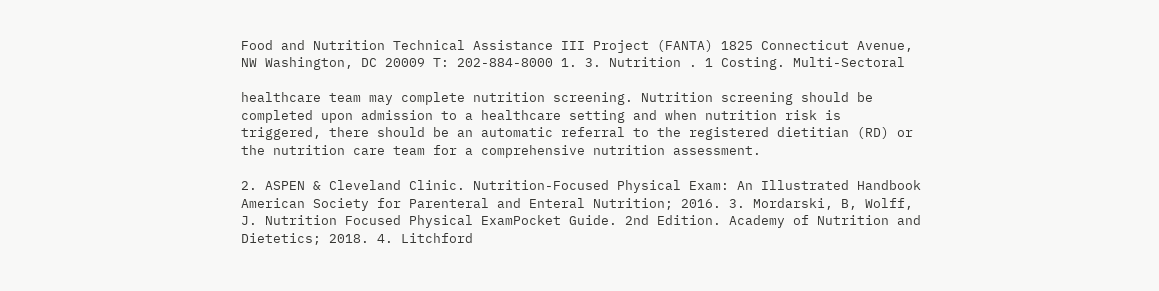Food and Nutrition Technical Assistance III Project (FANTA) 1825 Connecticut Avenue, NW Washington, DC 20009 T: 202-884-8000 1. 3. Nutrition . 1 Costing. Multi-Sectoral

healthcare team may complete nutrition screening. Nutrition screening should be completed upon admission to a healthcare setting and when nutrition risk is triggered, there should be an automatic referral to the registered dietitian (RD) or the nutrition care team for a comprehensive nutrition assessment.

2. ASPEN & Cleveland Clinic. Nutrition-Focused Physical Exam: An Illustrated Handbook American Society for Parenteral and Enteral Nutrition; 2016. 3. Mordarski, B, Wolff, J. Nutrition Focused Physical ExamPocket Guide. 2nd Edition. Academy of Nutrition and Dietetics; 2018. 4. Litchford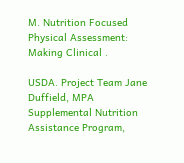M. Nutrition Focused Physical Assessment: Making Clinical .

USDA. Project Team Jane Duffield, MPA Supplemental Nutrition Assistance Program,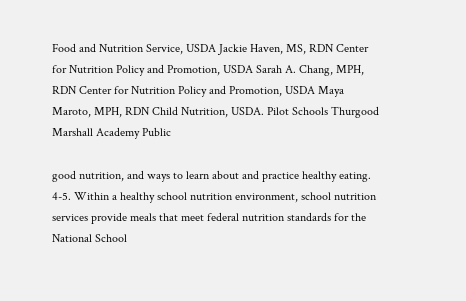Food and Nutrition Service, USDA Jackie Haven, MS, RDN Center for Nutrition Policy and Promotion, USDA Sarah A. Chang, MPH, RDN Center for Nutrition Policy and Promotion, USDA Maya Maroto, MPH, RDN Child Nutrition, USDA. Pilot Schools Thurgood Marshall Academy Public

good nutrition, and ways to learn about and practice healthy eating. 4-5. Within a healthy school nutrition environment, school nutrition services provide meals that meet federal nutrition standards for the National School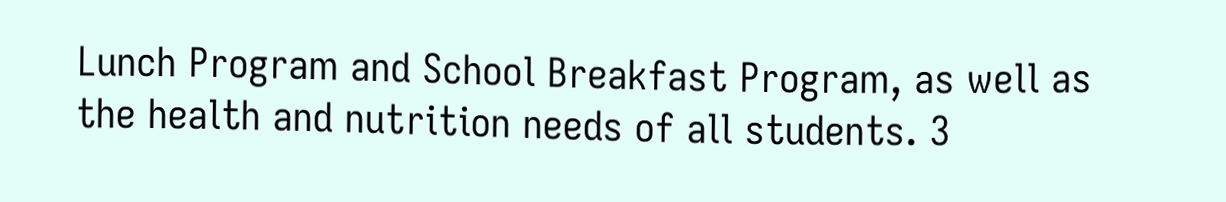Lunch Program and School Breakfast Program, as well as the health and nutrition needs of all students. 3